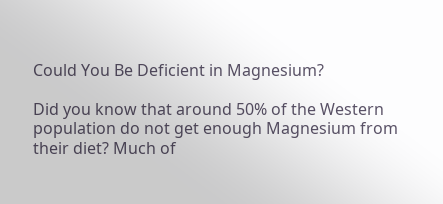Could You Be Deficient in Magnesium?

Did you know that around 50% of the Western population do not get enough Magnesium from their diet? Much of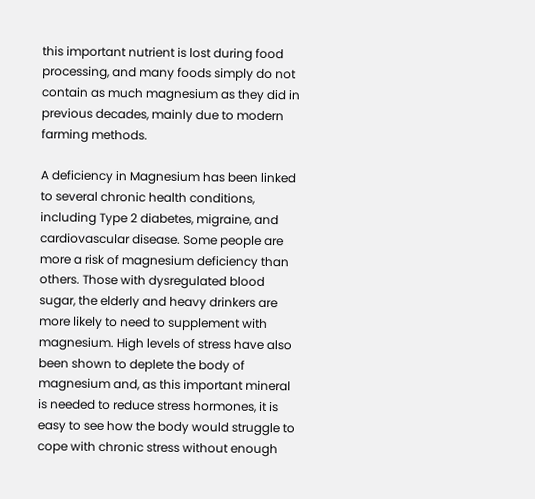this important nutrient is lost during food processing, and many foods simply do not contain as much magnesium as they did in previous decades, mainly due to modern farming methods.

A deficiency in Magnesium has been linked to several chronic health conditions, including Type 2 diabetes, migraine, and cardiovascular disease. Some people are more a risk of magnesium deficiency than others. Those with dysregulated blood sugar, the elderly and heavy drinkers are more likely to need to supplement with magnesium. High levels of stress have also been shown to deplete the body of magnesium and, as this important mineral is needed to reduce stress hormones, it is easy to see how the body would struggle to cope with chronic stress without enough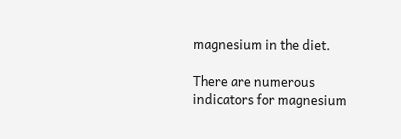magnesium in the diet.

There are numerous indicators for magnesium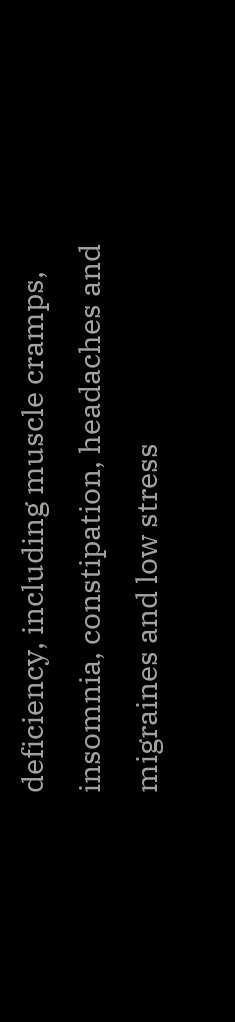deficiency, including muscle cramps, insomnia, constipation, headaches and migraines and low stress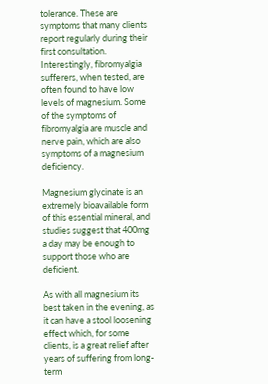tolerance. These are symptoms that many clients report regularly during their first consultation. Interestingly, fibromyalgia sufferers, when tested, are often found to have low levels of magnesium. Some of the symptoms of fibromyalgia are muscle and nerve pain, which are also symptoms of a magnesium deficiency.

Magnesium glycinate is an extremely bioavailable form of this essential mineral, and studies suggest that 400mg a day may be enough to support those who are deficient.

As with all magnesium its best taken in the evening, as it can have a stool loosening effect which, for some clients, is a great relief after years of suffering from long-term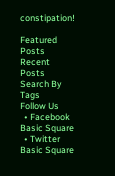constipation!

Featured Posts
Recent Posts
Search By Tags
Follow Us
  • Facebook Basic Square
  • Twitter Basic Square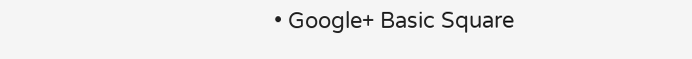• Google+ Basic Square